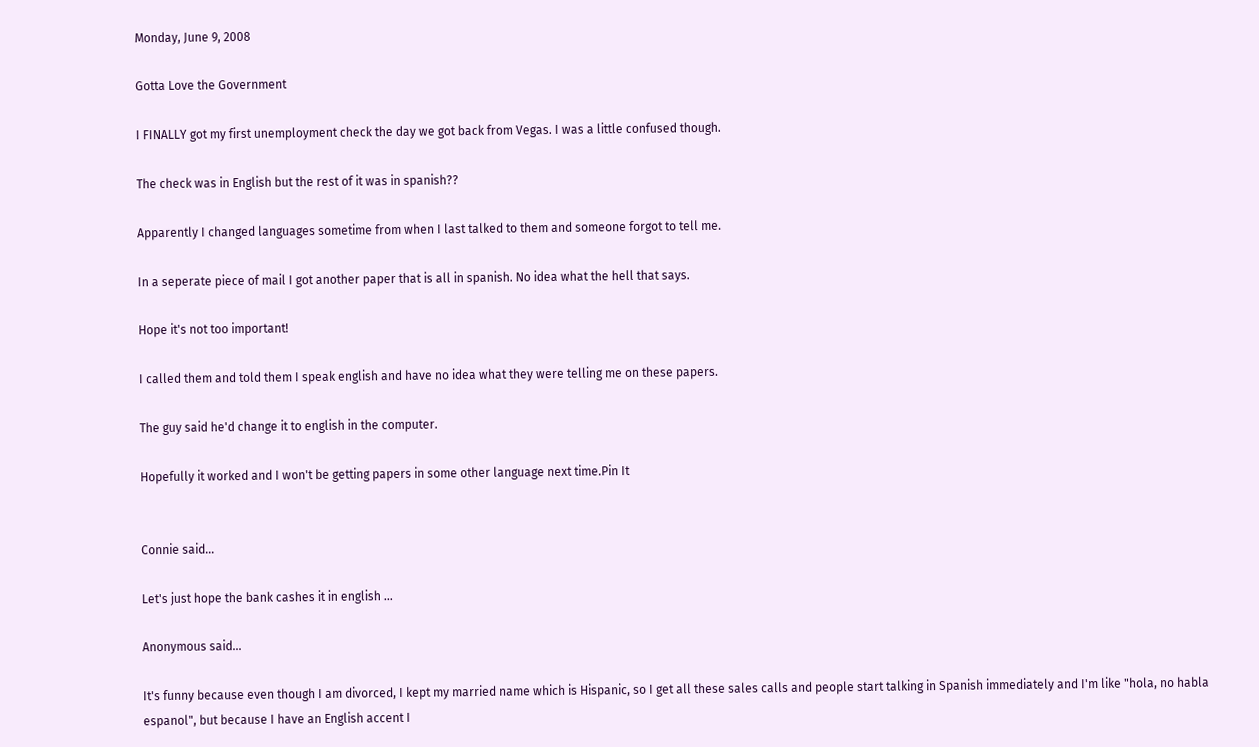Monday, June 9, 2008

Gotta Love the Government

I FINALLY got my first unemployment check the day we got back from Vegas. I was a little confused though.

The check was in English but the rest of it was in spanish??

Apparently I changed languages sometime from when I last talked to them and someone forgot to tell me.

In a seperate piece of mail I got another paper that is all in spanish. No idea what the hell that says.

Hope it's not too important!

I called them and told them I speak english and have no idea what they were telling me on these papers.

The guy said he'd change it to english in the computer.

Hopefully it worked and I won't be getting papers in some other language next time.Pin It


Connie said...

Let's just hope the bank cashes it in english ...

Anonymous said...

It's funny because even though I am divorced, I kept my married name which is Hispanic, so I get all these sales calls and people start talking in Spanish immediately and I'm like "hola, no habla espanol", but because I have an English accent I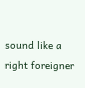sound like a right foreigner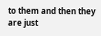to them and then they are just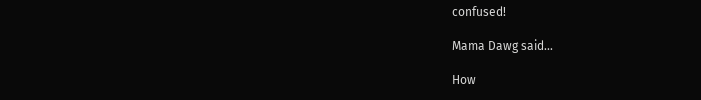confused!

Mama Dawg said...

How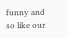funny and so like our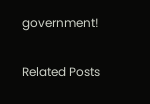government!

Related Posts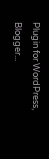Plugin for WordPress, Blogger...